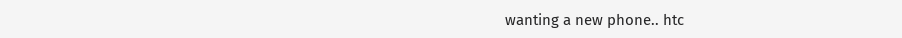wanting a new phone.. htc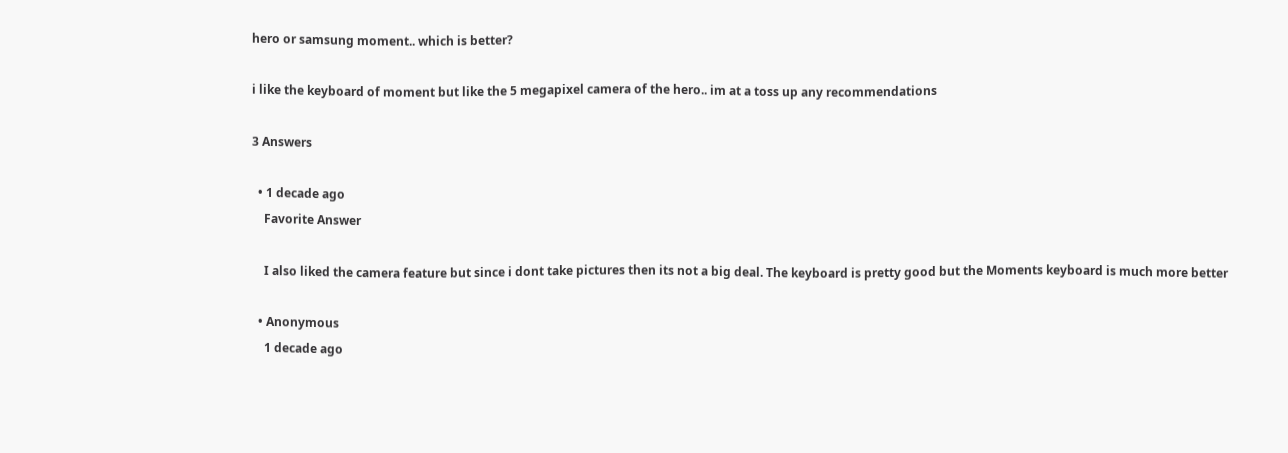hero or samsung moment.. which is better?

i like the keyboard of moment but like the 5 megapixel camera of the hero.. im at a toss up any recommendations

3 Answers

  • 1 decade ago
    Favorite Answer

    I also liked the camera feature but since i dont take pictures then its not a big deal. The keyboard is pretty good but the Moments keyboard is much more better

  • Anonymous
    1 decade ago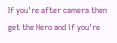If you're after camera then get the Hero and if you're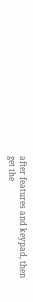after features and keypad, then get the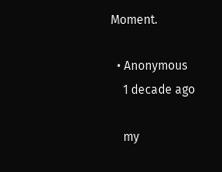Moment.

  • Anonymous
    1 decade ago

    my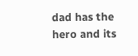dad has the hero and its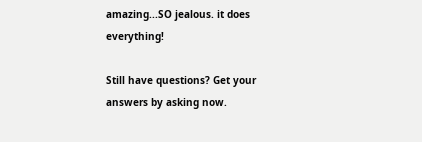amazing...SO jealous. it does everything!

Still have questions? Get your answers by asking now.